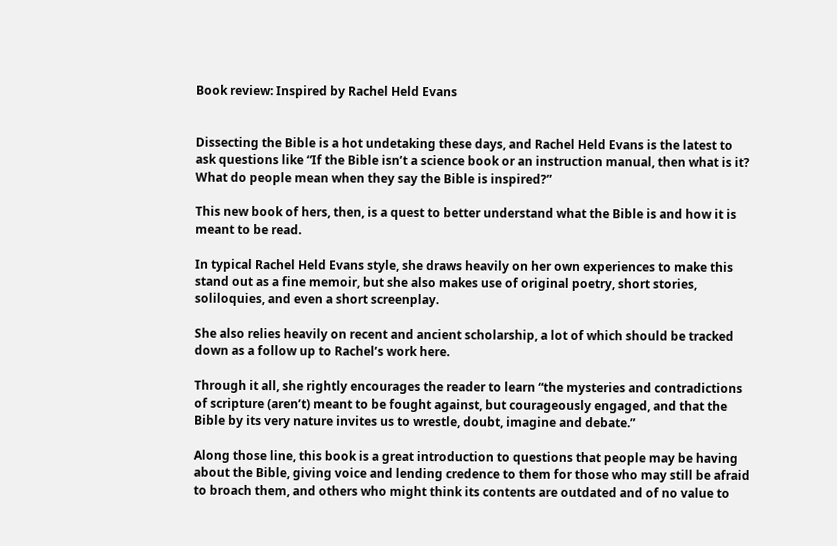Book review: Inspired by Rachel Held Evans


Dissecting the Bible is a hot undetaking these days, and Rachel Held Evans is the latest to ask questions like “If the Bible isn’t a science book or an instruction manual, then what is it? What do people mean when they say the Bible is inspired?”

This new book of hers, then, is a quest to better understand what the Bible is and how it is meant to be read.

In typical Rachel Held Evans style, she draws heavily on her own experiences to make this stand out as a fine memoir, but she also makes use of original poetry, short stories, soliloquies, and even a short screenplay.

She also relies heavily on recent and ancient scholarship, a lot of which should be tracked down as a follow up to Rachel’s work here.

Through it all, she rightly encourages the reader to learn “the mysteries and contradictions of scripture (aren’t) meant to be fought against, but courageously engaged, and that the Bible by its very nature invites us to wrestle, doubt, imagine and debate.”

Along those line, this book is a great introduction to questions that people may be having about the Bible, giving voice and lending credence to them for those who may still be afraid to broach them, and others who might think its contents are outdated and of no value to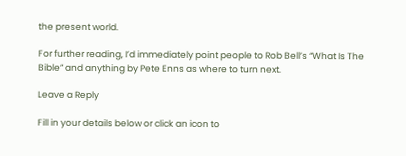the present world.

For further reading, I’d immediately point people to Rob Bell’s “What Is The Bible” and anything by Pete Enns as where to turn next.

Leave a Reply

Fill in your details below or click an icon to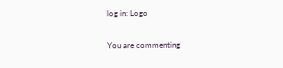log in: Logo

You are commenting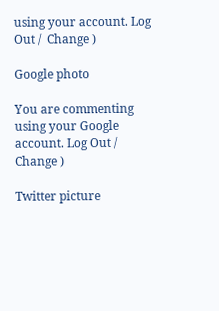using your account. Log Out /  Change )

Google photo

You are commenting using your Google account. Log Out /  Change )

Twitter picture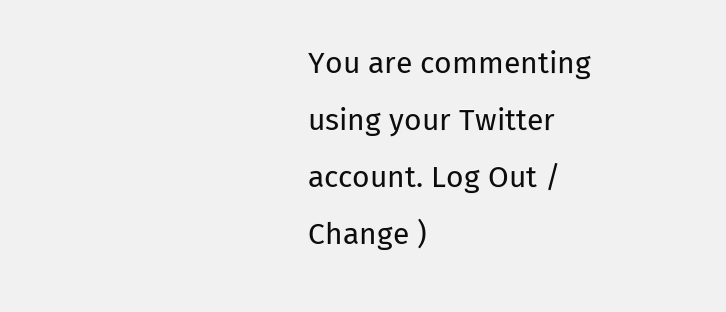You are commenting using your Twitter account. Log Out /  Change )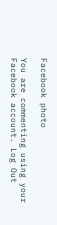Facebook photo

You are commenting using your Facebook account. Log Out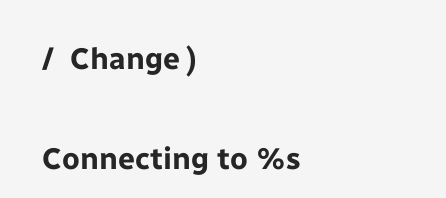/  Change )

Connecting to %s